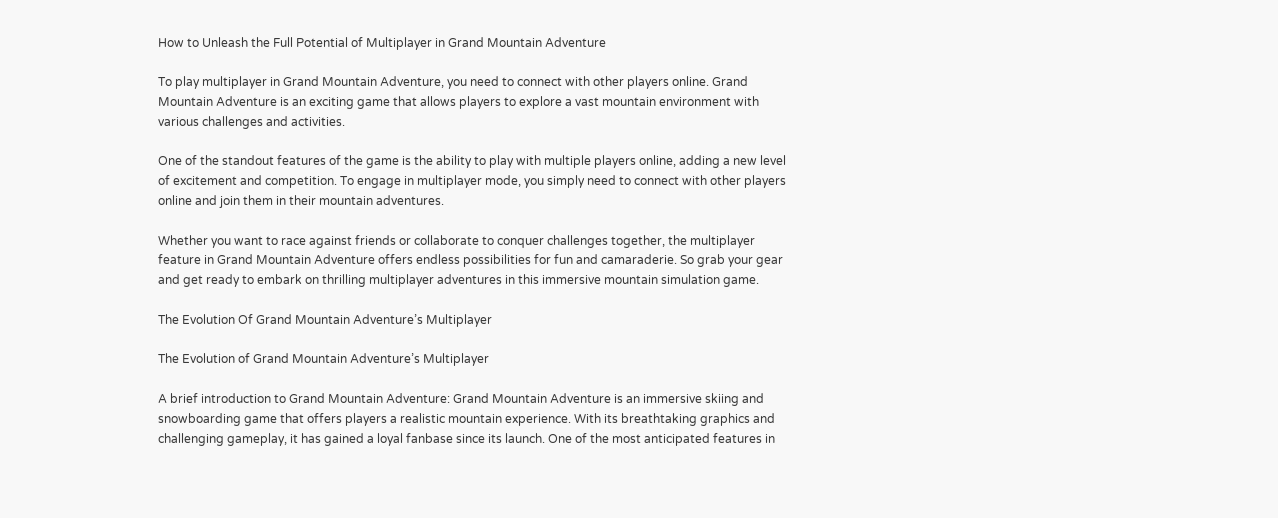How to Unleash the Full Potential of Multiplayer in Grand Mountain Adventure

To play multiplayer in Grand Mountain Adventure, you need to connect with other players online. Grand Mountain Adventure is an exciting game that allows players to explore a vast mountain environment with various challenges and activities.

One of the standout features of the game is the ability to play with multiple players online, adding a new level of excitement and competition. To engage in multiplayer mode, you simply need to connect with other players online and join them in their mountain adventures.

Whether you want to race against friends or collaborate to conquer challenges together, the multiplayer feature in Grand Mountain Adventure offers endless possibilities for fun and camaraderie. So grab your gear and get ready to embark on thrilling multiplayer adventures in this immersive mountain simulation game.

The Evolution Of Grand Mountain Adventure’s Multiplayer

The Evolution of Grand Mountain Adventure’s Multiplayer

A brief introduction to Grand Mountain Adventure: Grand Mountain Adventure is an immersive skiing and snowboarding game that offers players a realistic mountain experience. With its breathtaking graphics and challenging gameplay, it has gained a loyal fanbase since its launch. One of the most anticipated features in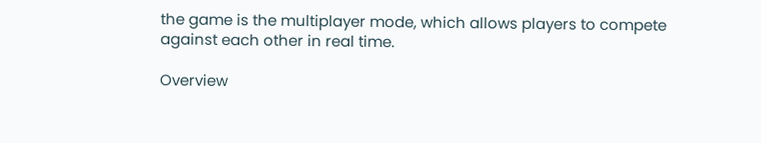the game is the multiplayer mode, which allows players to compete against each other in real time.

Overview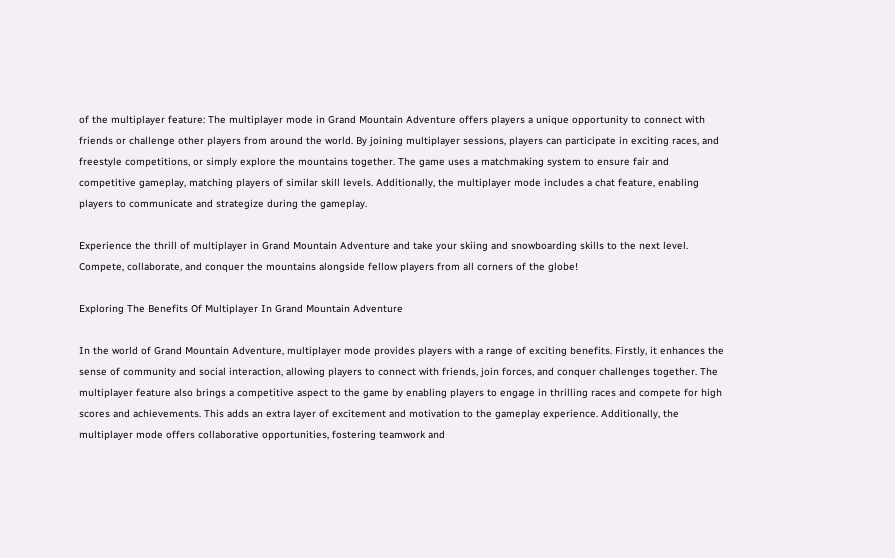of the multiplayer feature: The multiplayer mode in Grand Mountain Adventure offers players a unique opportunity to connect with friends or challenge other players from around the world. By joining multiplayer sessions, players can participate in exciting races, and freestyle competitions, or simply explore the mountains together. The game uses a matchmaking system to ensure fair and competitive gameplay, matching players of similar skill levels. Additionally, the multiplayer mode includes a chat feature, enabling players to communicate and strategize during the gameplay.

Experience the thrill of multiplayer in Grand Mountain Adventure and take your skiing and snowboarding skills to the next level. Compete, collaborate, and conquer the mountains alongside fellow players from all corners of the globe!

Exploring The Benefits Of Multiplayer In Grand Mountain Adventure

In the world of Grand Mountain Adventure, multiplayer mode provides players with a range of exciting benefits. Firstly, it enhances the sense of community and social interaction, allowing players to connect with friends, join forces, and conquer challenges together. The multiplayer feature also brings a competitive aspect to the game by enabling players to engage in thrilling races and compete for high scores and achievements. This adds an extra layer of excitement and motivation to the gameplay experience. Additionally, the multiplayer mode offers collaborative opportunities, fostering teamwork and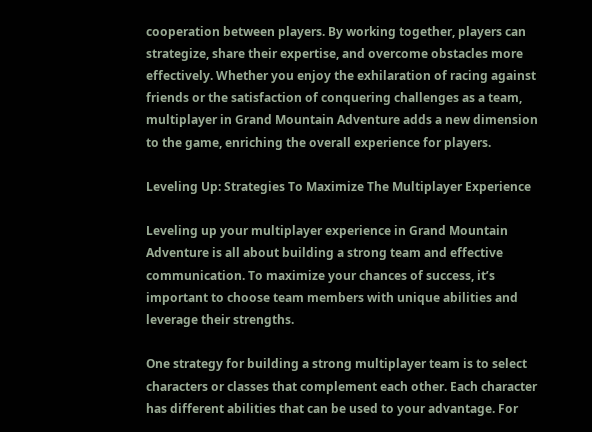cooperation between players. By working together, players can strategize, share their expertise, and overcome obstacles more effectively. Whether you enjoy the exhilaration of racing against friends or the satisfaction of conquering challenges as a team, multiplayer in Grand Mountain Adventure adds a new dimension to the game, enriching the overall experience for players.

Leveling Up: Strategies To Maximize The Multiplayer Experience

Leveling up your multiplayer experience in Grand Mountain Adventure is all about building a strong team and effective communication. To maximize your chances of success, it’s important to choose team members with unique abilities and leverage their strengths.

One strategy for building a strong multiplayer team is to select characters or classes that complement each other. Each character has different abilities that can be used to your advantage. For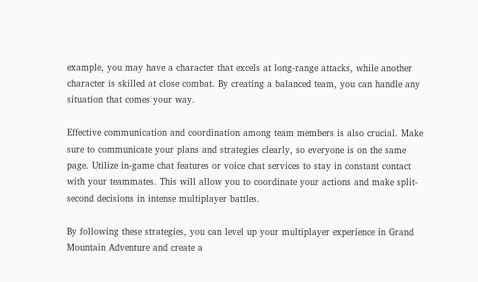example, you may have a character that excels at long-range attacks, while another character is skilled at close combat. By creating a balanced team, you can handle any situation that comes your way.

Effective communication and coordination among team members is also crucial. Make sure to communicate your plans and strategies clearly, so everyone is on the same page. Utilize in-game chat features or voice chat services to stay in constant contact with your teammates. This will allow you to coordinate your actions and make split-second decisions in intense multiplayer battles.

By following these strategies, you can level up your multiplayer experience in Grand Mountain Adventure and create a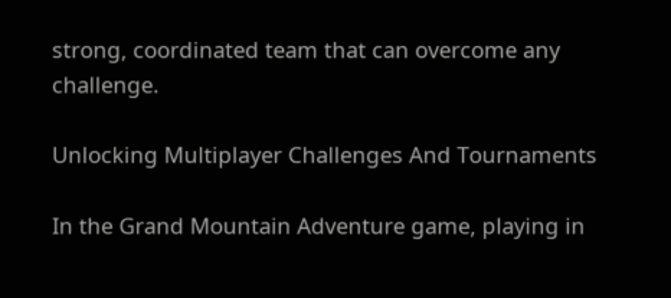strong, coordinated team that can overcome any challenge.

Unlocking Multiplayer Challenges And Tournaments

In the Grand Mountain Adventure game, playing in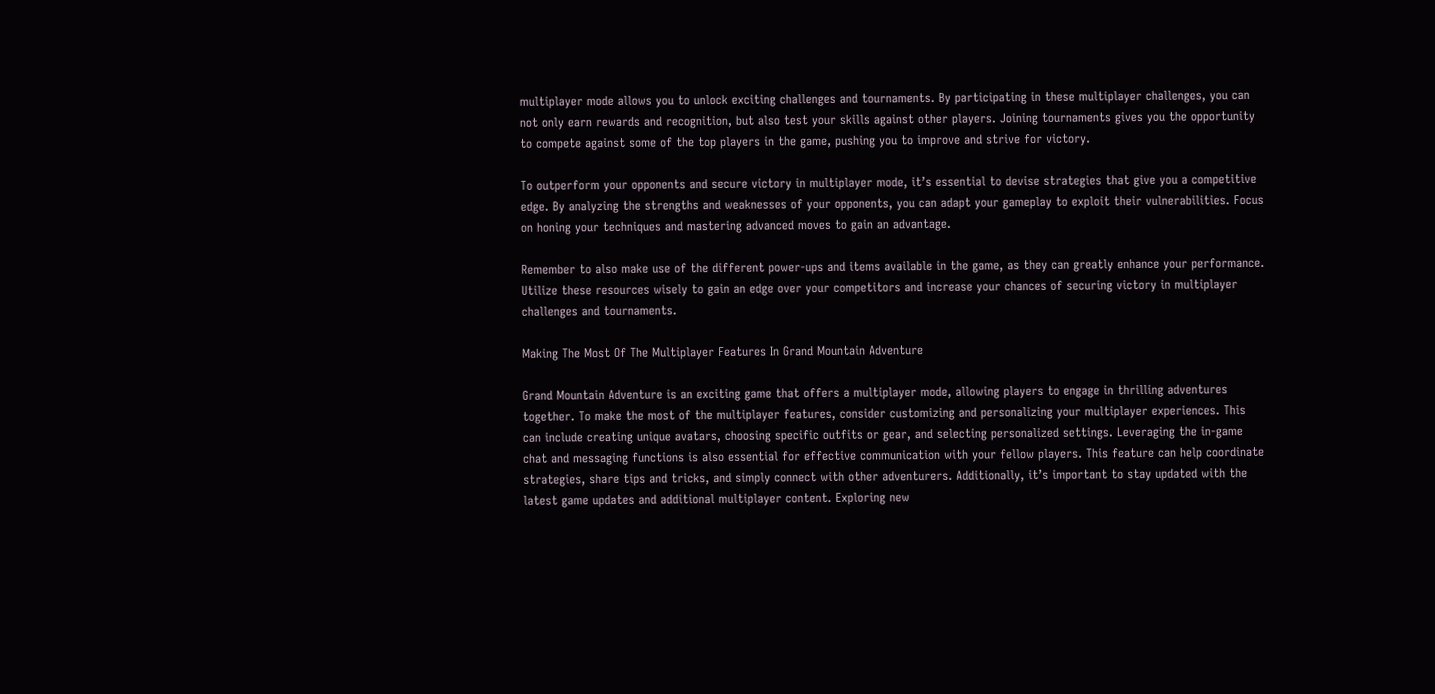multiplayer mode allows you to unlock exciting challenges and tournaments. By participating in these multiplayer challenges, you can not only earn rewards and recognition, but also test your skills against other players. Joining tournaments gives you the opportunity to compete against some of the top players in the game, pushing you to improve and strive for victory.

To outperform your opponents and secure victory in multiplayer mode, it’s essential to devise strategies that give you a competitive edge. By analyzing the strengths and weaknesses of your opponents, you can adapt your gameplay to exploit their vulnerabilities. Focus on honing your techniques and mastering advanced moves to gain an advantage.

Remember to also make use of the different power-ups and items available in the game, as they can greatly enhance your performance. Utilize these resources wisely to gain an edge over your competitors and increase your chances of securing victory in multiplayer challenges and tournaments.

Making The Most Of The Multiplayer Features In Grand Mountain Adventure

Grand Mountain Adventure is an exciting game that offers a multiplayer mode, allowing players to engage in thrilling adventures together. To make the most of the multiplayer features, consider customizing and personalizing your multiplayer experiences. This can include creating unique avatars, choosing specific outfits or gear, and selecting personalized settings. Leveraging the in-game chat and messaging functions is also essential for effective communication with your fellow players. This feature can help coordinate strategies, share tips and tricks, and simply connect with other adventurers. Additionally, it’s important to stay updated with the latest game updates and additional multiplayer content. Exploring new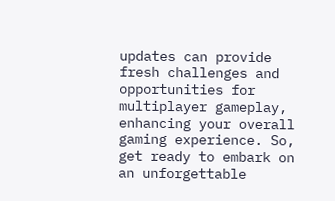updates can provide fresh challenges and opportunities for multiplayer gameplay, enhancing your overall gaming experience. So, get ready to embark on an unforgettable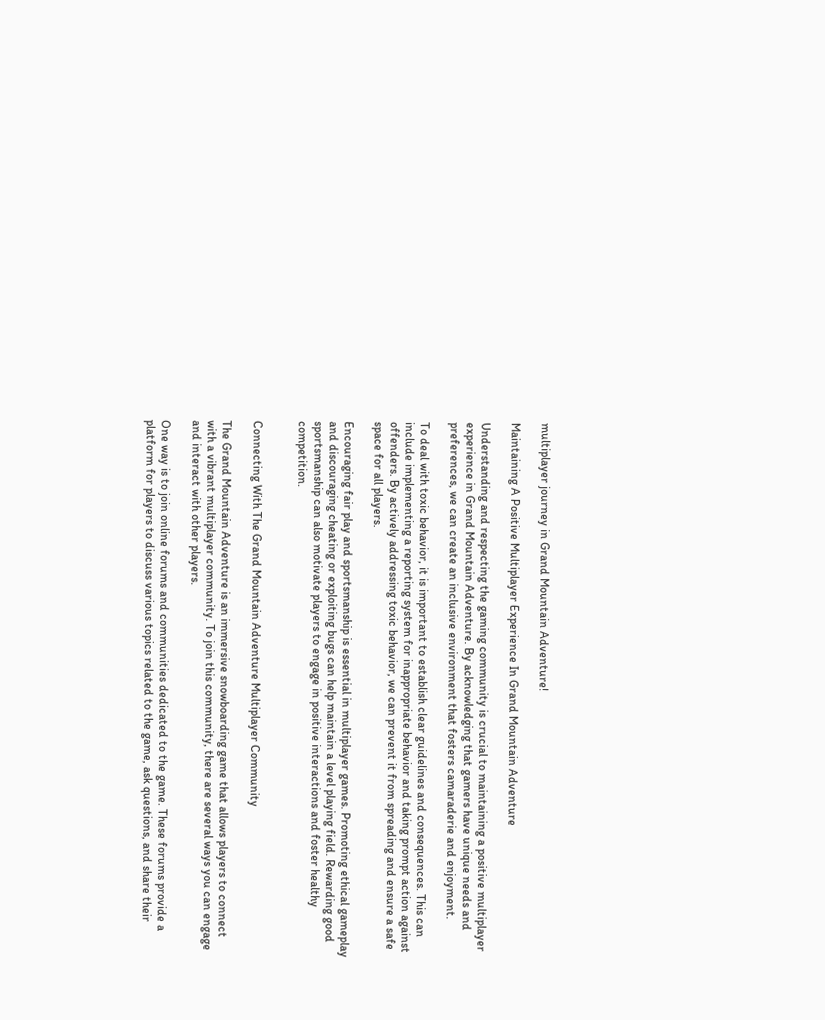multiplayer journey in Grand Mountain Adventure!

Maintaining A Positive Multiplayer Experience In Grand Mountain Adventure

Understanding and respecting the gaming community is crucial to maintaining a positive multiplayer experience in Grand Mountain Adventure. By acknowledging that gamers have unique needs and preferences, we can create an inclusive environment that fosters camaraderie and enjoyment.

To deal with toxic behavior, it is important to establish clear guidelines and consequences. This can include implementing a reporting system for inappropriate behavior and taking prompt action against offenders. By actively addressing toxic behavior, we can prevent it from spreading and ensure a safe space for all players.

Encouraging fair play and sportsmanship is essential in multiplayer games. Promoting ethical gameplay and discouraging cheating or exploiting bugs can help maintain a level playing field. Rewarding good sportsmanship can also motivate players to engage in positive interactions and foster healthy competition.


Connecting With The Grand Mountain Adventure Multiplayer Community

The Grand Mountain Adventure is an immersive snowboarding game that allows players to connect with a vibrant multiplayer community. To join this community, there are several ways you can engage and interact with other players.

One way is to join online forums and communities dedicated to the game. These forums provide a platform for players to discuss various topics related to the game, ask questions, and share their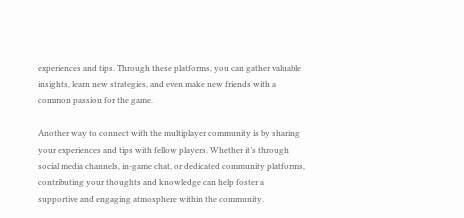experiences and tips. Through these platforms, you can gather valuable insights, learn new strategies, and even make new friends with a common passion for the game.

Another way to connect with the multiplayer community is by sharing your experiences and tips with fellow players. Whether it’s through social media channels, in-game chat, or dedicated community platforms, contributing your thoughts and knowledge can help foster a supportive and engaging atmosphere within the community.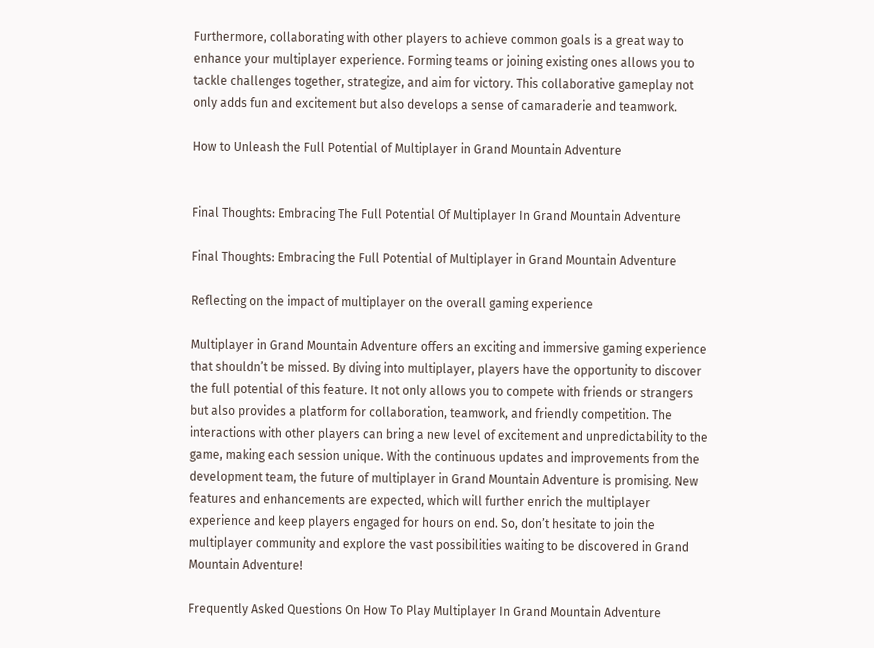Furthermore, collaborating with other players to achieve common goals is a great way to enhance your multiplayer experience. Forming teams or joining existing ones allows you to tackle challenges together, strategize, and aim for victory. This collaborative gameplay not only adds fun and excitement but also develops a sense of camaraderie and teamwork.

How to Unleash the Full Potential of Multiplayer in Grand Mountain Adventure


Final Thoughts: Embracing The Full Potential Of Multiplayer In Grand Mountain Adventure

Final Thoughts: Embracing the Full Potential of Multiplayer in Grand Mountain Adventure

Reflecting on the impact of multiplayer on the overall gaming experience

Multiplayer in Grand Mountain Adventure offers an exciting and immersive gaming experience that shouldn’t be missed. By diving into multiplayer, players have the opportunity to discover the full potential of this feature. It not only allows you to compete with friends or strangers but also provides a platform for collaboration, teamwork, and friendly competition. The interactions with other players can bring a new level of excitement and unpredictability to the game, making each session unique. With the continuous updates and improvements from the development team, the future of multiplayer in Grand Mountain Adventure is promising. New features and enhancements are expected, which will further enrich the multiplayer experience and keep players engaged for hours on end. So, don’t hesitate to join the multiplayer community and explore the vast possibilities waiting to be discovered in Grand Mountain Adventure!

Frequently Asked Questions On How To Play Multiplayer In Grand Mountain Adventure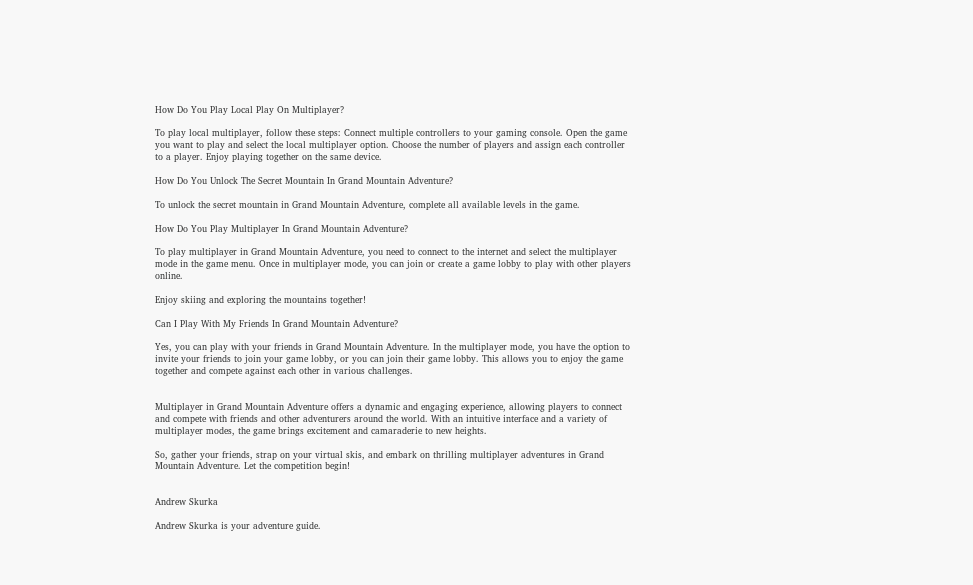How Do You Play Local Play On Multiplayer?

To play local multiplayer, follow these steps: Connect multiple controllers to your gaming console. Open the game you want to play and select the local multiplayer option. Choose the number of players and assign each controller to a player. Enjoy playing together on the same device.

How Do You Unlock The Secret Mountain In Grand Mountain Adventure?

To unlock the secret mountain in Grand Mountain Adventure, complete all available levels in the game.

How Do You Play Multiplayer In Grand Mountain Adventure?

To play multiplayer in Grand Mountain Adventure, you need to connect to the internet and select the multiplayer mode in the game menu. Once in multiplayer mode, you can join or create a game lobby to play with other players online.

Enjoy skiing and exploring the mountains together!

Can I Play With My Friends In Grand Mountain Adventure?

Yes, you can play with your friends in Grand Mountain Adventure. In the multiplayer mode, you have the option to invite your friends to join your game lobby, or you can join their game lobby. This allows you to enjoy the game together and compete against each other in various challenges.


Multiplayer in Grand Mountain Adventure offers a dynamic and engaging experience, allowing players to connect and compete with friends and other adventurers around the world. With an intuitive interface and a variety of multiplayer modes, the game brings excitement and camaraderie to new heights.

So, gather your friends, strap on your virtual skis, and embark on thrilling multiplayer adventures in Grand Mountain Adventure. Let the competition begin!


Andrew Skurka

Andrew Skurka is your adventure guide.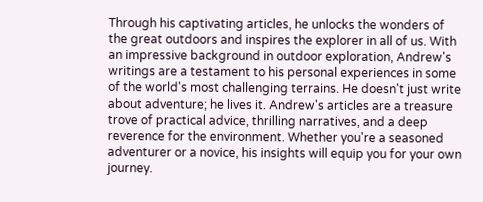Through his captivating articles, he unlocks the wonders of the great outdoors and inspires the explorer in all of us. With an impressive background in outdoor exploration, Andrew's writings are a testament to his personal experiences in some of the world's most challenging terrains. He doesn't just write about adventure; he lives it. Andrew's articles are a treasure trove of practical advice, thrilling narratives, and a deep reverence for the environment. Whether you're a seasoned adventurer or a novice, his insights will equip you for your own journey.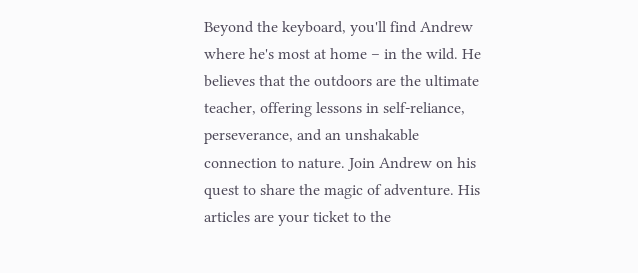Beyond the keyboard, you'll find Andrew where he's most at home – in the wild. He believes that the outdoors are the ultimate teacher, offering lessons in self-reliance, perseverance, and an unshakable connection to nature. Join Andrew on his quest to share the magic of adventure. His articles are your ticket to the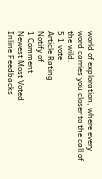world of exploration, where every word carries you closer to the call of the wild.
5 1 vote
Article Rating
Notify of
1 Comment
Newest Most Voted
Inline Feedbacks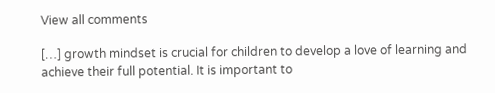View all comments

[…] growth mindset is crucial for children to develop a love of learning and achieve their full potential. It is important to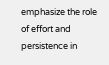emphasize the role of effort and persistence in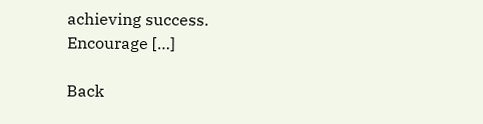achieving success. Encourage […]

Back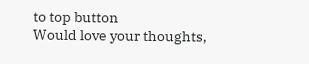to top button
Would love your thoughts,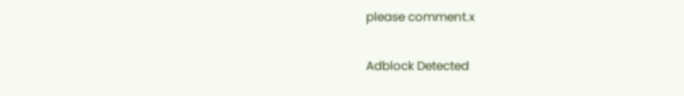please comment.x

Adblock Detected